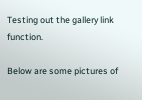Testing out the gallery link function.

Below are some pictures of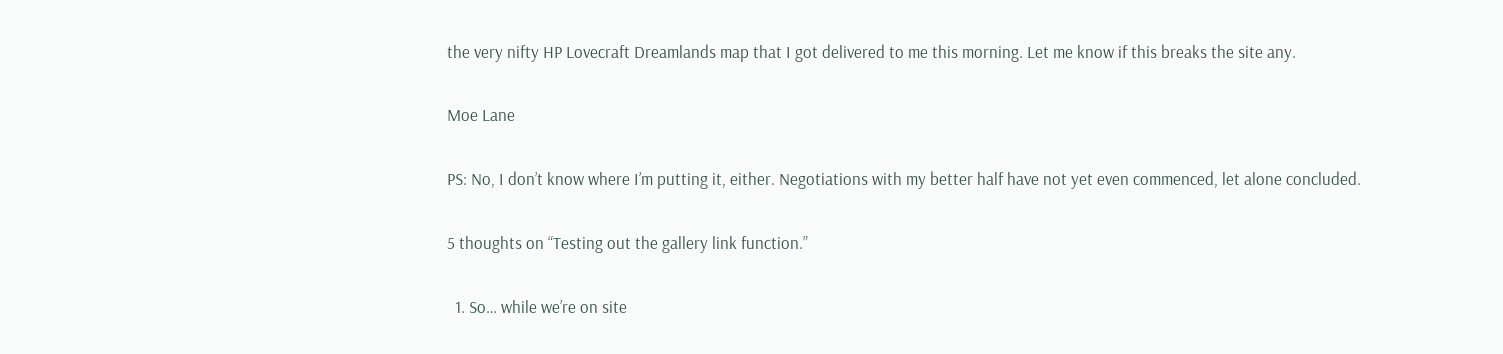the very nifty HP Lovecraft Dreamlands map that I got delivered to me this morning. Let me know if this breaks the site any.

Moe Lane

PS: No, I don’t know where I’m putting it, either. Negotiations with my better half have not yet even commenced, let alone concluded.

5 thoughts on “Testing out the gallery link function.”

  1. So… while we’re on site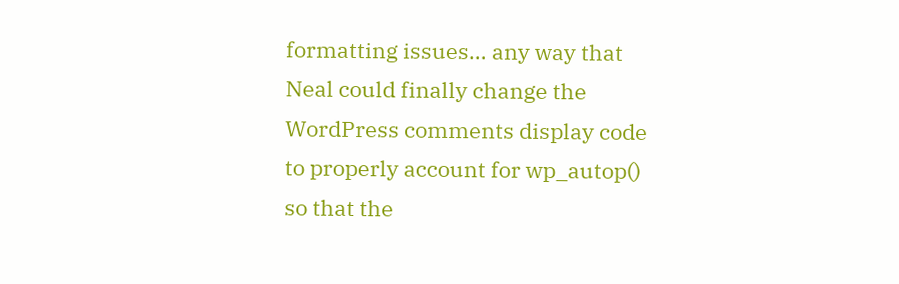formatting issues… any way that Neal could finally change the WordPress comments display code to properly account for wp_autop() so that the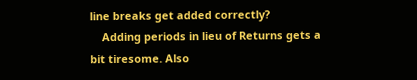line breaks get added correctly?
    Adding periods in lieu of Returns gets a bit tiresome. Also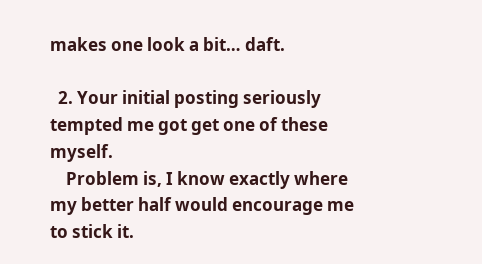makes one look a bit… daft.

  2. Your initial posting seriously tempted me got get one of these myself.
    Problem is, I know exactly where my better half would encourage me to stick it.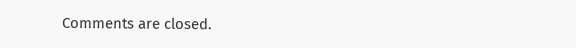Comments are closed.